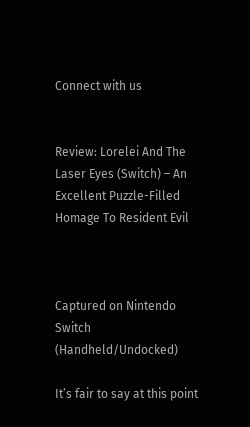Connect with us


Review: Lorelei And The Laser Eyes (Switch) – An Excellent Puzzle-Filled Homage To Resident Evil



Captured on Nintendo Switch (Handheld/Undocked)

It’s fair to say at this point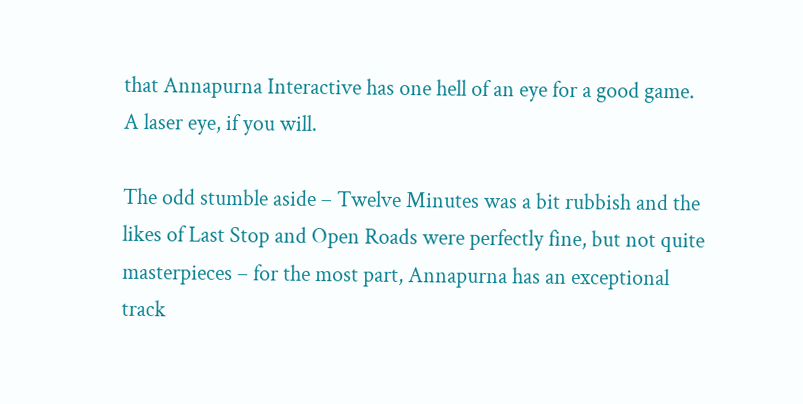that Annapurna Interactive has one hell of an eye for a good game. A laser eye, if you will.

The odd stumble aside – Twelve Minutes was a bit rubbish and the likes of Last Stop and Open Roads were perfectly fine, but not quite masterpieces – for the most part, Annapurna has an exceptional track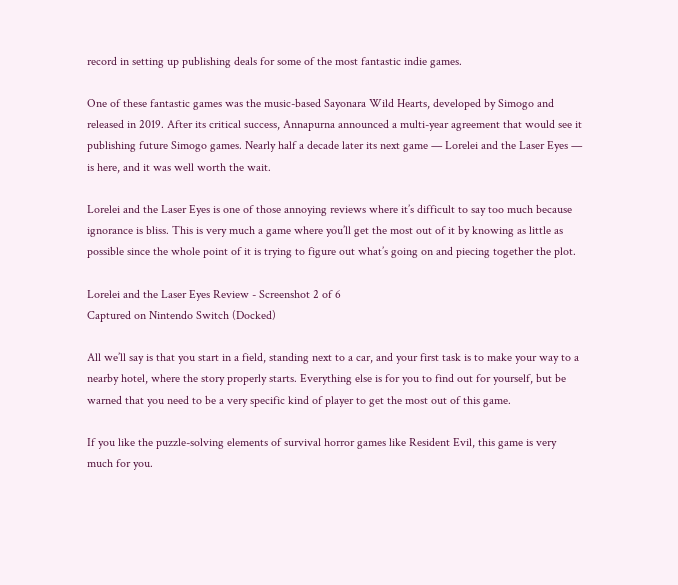record in setting up publishing deals for some of the most fantastic indie games.

One of these fantastic games was the music-based Sayonara Wild Hearts, developed by Simogo and released in 2019. After its critical success, Annapurna announced a multi-year agreement that would see it publishing future Simogo games. Nearly half a decade later its next game — Lorelei and the Laser Eyes — is here, and it was well worth the wait.

Lorelei and the Laser Eyes is one of those annoying reviews where it’s difficult to say too much because ignorance is bliss. This is very much a game where you’ll get the most out of it by knowing as little as possible since the whole point of it is trying to figure out what’s going on and piecing together the plot.

Lorelei and the Laser Eyes Review - Screenshot 2 of 6
Captured on Nintendo Switch (Docked)

All we’ll say is that you start in a field, standing next to a car, and your first task is to make your way to a nearby hotel, where the story properly starts. Everything else is for you to find out for yourself, but be warned that you need to be a very specific kind of player to get the most out of this game.

If you like the puzzle-solving elements of survival horror games like Resident Evil, this game is very much for you.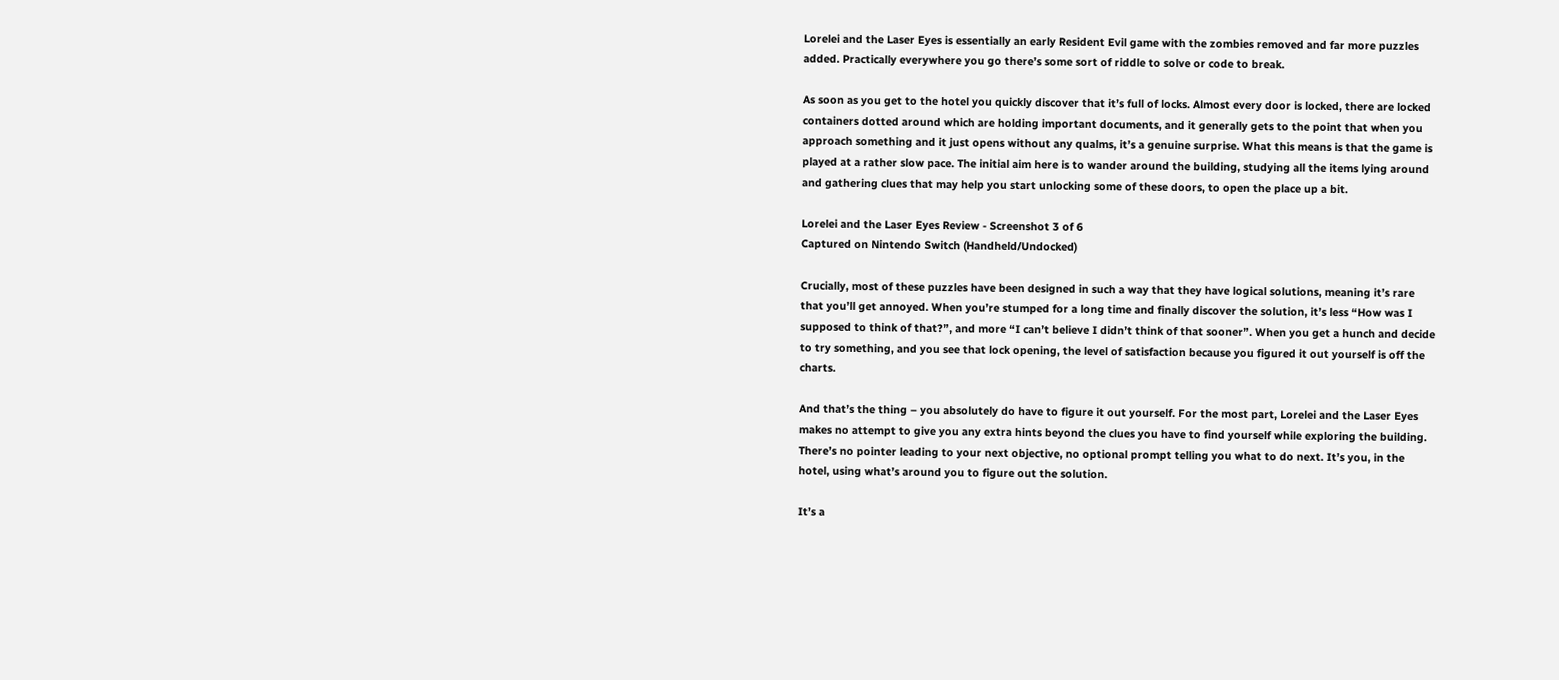Lorelei and the Laser Eyes is essentially an early Resident Evil game with the zombies removed and far more puzzles added. Practically everywhere you go there’s some sort of riddle to solve or code to break.

As soon as you get to the hotel you quickly discover that it’s full of locks. Almost every door is locked, there are locked containers dotted around which are holding important documents, and it generally gets to the point that when you approach something and it just opens without any qualms, it’s a genuine surprise. What this means is that the game is played at a rather slow pace. The initial aim here is to wander around the building, studying all the items lying around and gathering clues that may help you start unlocking some of these doors, to open the place up a bit.

Lorelei and the Laser Eyes Review - Screenshot 3 of 6
Captured on Nintendo Switch (Handheld/Undocked)

Crucially, most of these puzzles have been designed in such a way that they have logical solutions, meaning it’s rare that you’ll get annoyed. When you’re stumped for a long time and finally discover the solution, it’s less “How was I supposed to think of that?”, and more “I can’t believe I didn’t think of that sooner”. When you get a hunch and decide to try something, and you see that lock opening, the level of satisfaction because you figured it out yourself is off the charts.

And that’s the thing – you absolutely do have to figure it out yourself. For the most part, Lorelei and the Laser Eyes makes no attempt to give you any extra hints beyond the clues you have to find yourself while exploring the building. There’s no pointer leading to your next objective, no optional prompt telling you what to do next. It’s you, in the hotel, using what’s around you to figure out the solution.

It’s a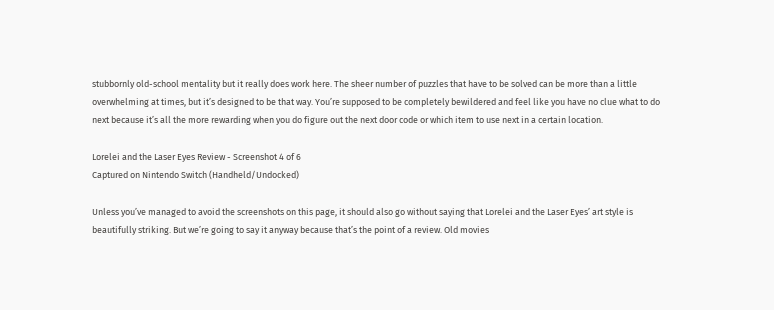stubbornly old-school mentality but it really does work here. The sheer number of puzzles that have to be solved can be more than a little overwhelming at times, but it’s designed to be that way. You’re supposed to be completely bewildered and feel like you have no clue what to do next because it’s all the more rewarding when you do figure out the next door code or which item to use next in a certain location.

Lorelei and the Laser Eyes Review - Screenshot 4 of 6
Captured on Nintendo Switch (Handheld/Undocked)

Unless you’ve managed to avoid the screenshots on this page, it should also go without saying that Lorelei and the Laser Eyes’ art style is beautifully striking. But we’re going to say it anyway because that’s the point of a review. Old movies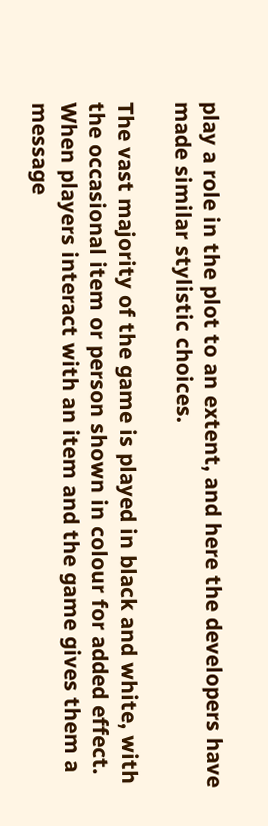play a role in the plot to an extent, and here the developers have made similar stylistic choices.

The vast majority of the game is played in black and white, with the occasional item or person shown in colour for added effect. When players interact with an item and the game gives them a message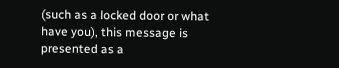(such as a locked door or what have you), this message is presented as a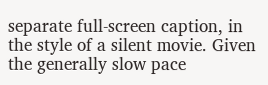separate full-screen caption, in the style of a silent movie. Given the generally slow pace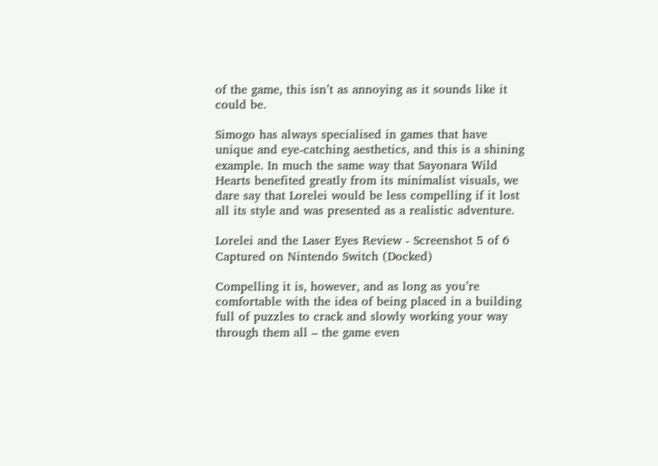of the game, this isn’t as annoying as it sounds like it could be.

Simogo has always specialised in games that have unique and eye-catching aesthetics, and this is a shining example. In much the same way that Sayonara Wild Hearts benefited greatly from its minimalist visuals, we dare say that Lorelei would be less compelling if it lost all its style and was presented as a realistic adventure.

Lorelei and the Laser Eyes Review - Screenshot 5 of 6
Captured on Nintendo Switch (Docked)

Compelling it is, however, and as long as you’re comfortable with the idea of being placed in a building full of puzzles to crack and slowly working your way through them all – the game even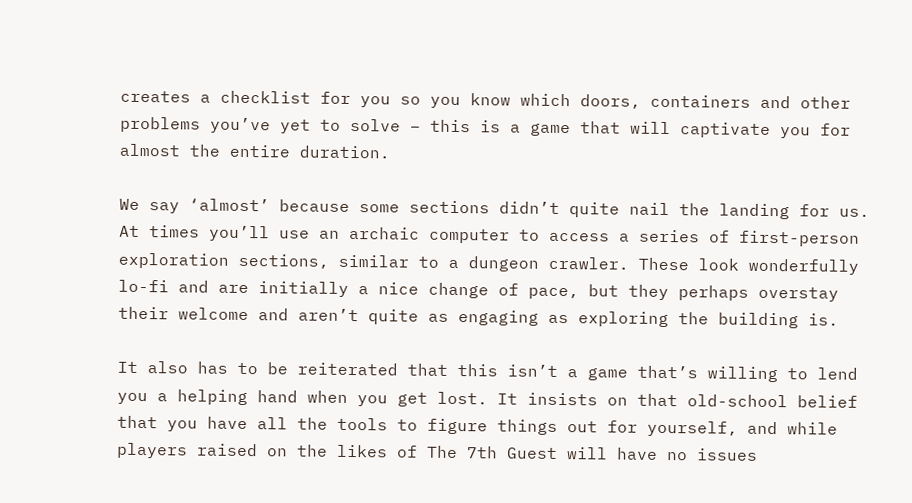creates a checklist for you so you know which doors, containers and other problems you’ve yet to solve – this is a game that will captivate you for almost the entire duration.

We say ‘almost’ because some sections didn’t quite nail the landing for us. At times you’ll use an archaic computer to access a series of first-person exploration sections, similar to a dungeon crawler. These look wonderfully lo-fi and are initially a nice change of pace, but they perhaps overstay their welcome and aren’t quite as engaging as exploring the building is.

It also has to be reiterated that this isn’t a game that’s willing to lend you a helping hand when you get lost. It insists on that old-school belief that you have all the tools to figure things out for yourself, and while players raised on the likes of The 7th Guest will have no issues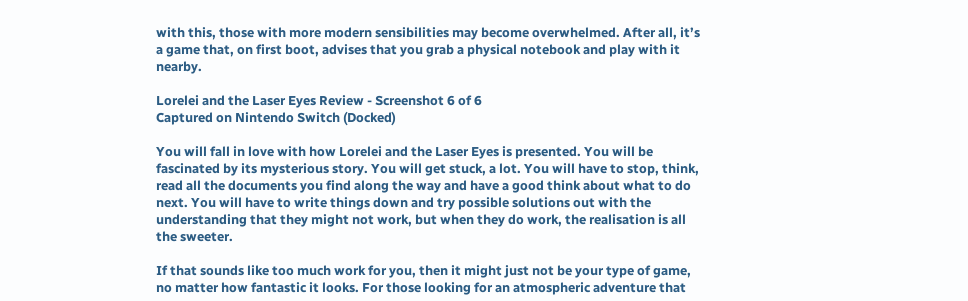with this, those with more modern sensibilities may become overwhelmed. After all, it’s a game that, on first boot, advises that you grab a physical notebook and play with it nearby.

Lorelei and the Laser Eyes Review - Screenshot 6 of 6
Captured on Nintendo Switch (Docked)

You will fall in love with how Lorelei and the Laser Eyes is presented. You will be fascinated by its mysterious story. You will get stuck, a lot. You will have to stop, think, read all the documents you find along the way and have a good think about what to do next. You will have to write things down and try possible solutions out with the understanding that they might not work, but when they do work, the realisation is all the sweeter.

If that sounds like too much work for you, then it might just not be your type of game, no matter how fantastic it looks. For those looking for an atmospheric adventure that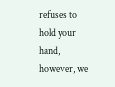refuses to hold your hand, however, we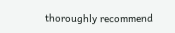thoroughly recommend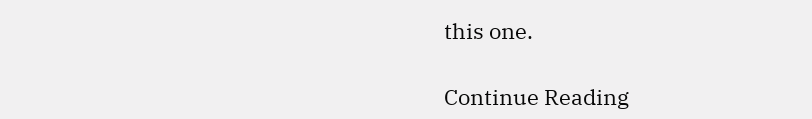this one.

Continue Reading